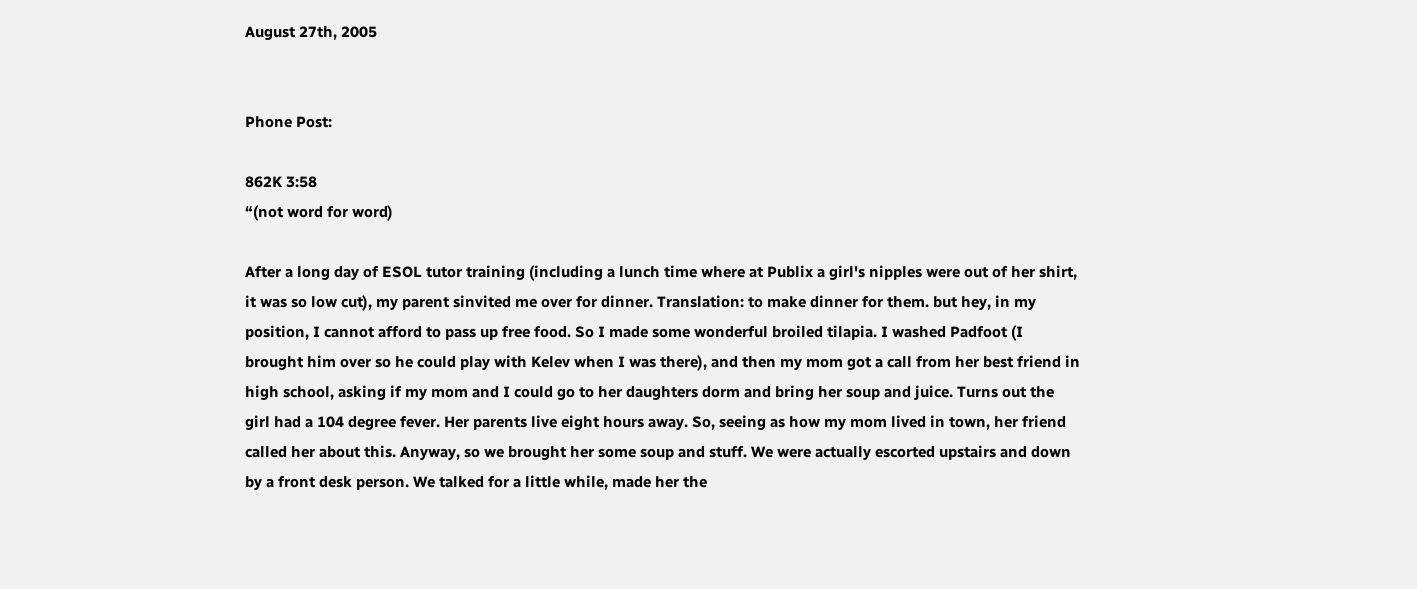August 27th, 2005


Phone Post:

862K 3:58
“(not word for word)

After a long day of ESOL tutor training (including a lunch time where at Publix a girl's nipples were out of her shirt, it was so low cut), my parent sinvited me over for dinner. Translation: to make dinner for them. but hey, in my position, I cannot afford to pass up free food. So I made some wonderful broiled tilapia. I washed Padfoot (I brought him over so he could play with Kelev when I was there), and then my mom got a call from her best friend in high school, asking if my mom and I could go to her daughters dorm and bring her soup and juice. Turns out the girl had a 104 degree fever. Her parents live eight hours away. So, seeing as how my mom lived in town, her friend called her about this. Anyway, so we brought her some soup and stuff. We were actually escorted upstairs and down by a front desk person. We talked for a little while, made her the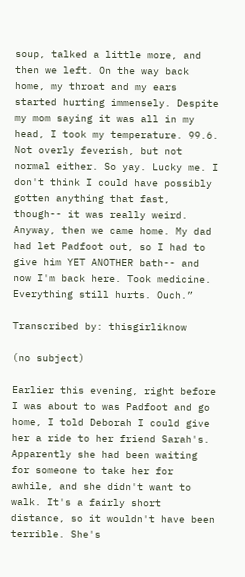soup, talked a little more, and then we left. On the way back home, my throat and my ears started hurting immensely. Despite my mom saying it was all in my head, I took my temperature. 99.6. Not overly feverish, but not normal either. So yay. Lucky me. I don't think I could have possibly gotten anything that fast, though-- it was really weird. Anyway, then we came home. My dad had let Padfoot out, so I had to give him YET ANOTHER bath-- and now I'm back here. Took medicine. Everything still hurts. Ouch.”

Transcribed by: thisgirliknow

(no subject)

Earlier this evening, right before I was about to was Padfoot and go home, I told Deborah I could give her a ride to her friend Sarah's. Apparently she had been waiting for someone to take her for awhile, and she didn't want to walk. It's a fairly short distance, so it wouldn't have been terrible. She's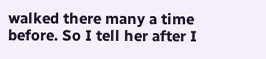walked there many a time before. So I tell her after I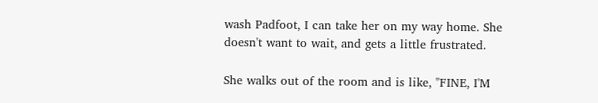wash Padfoot, I can take her on my way home. She doesn't want to wait, and gets a little frustrated.

She walks out of the room and is like, "FINE, I'M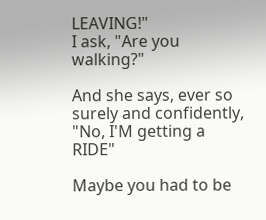LEAVING!"
I ask, "Are you walking?"

And she says, ever so surely and confidently, "No, I'M getting a RIDE"

Maybe you had to be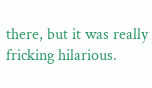there, but it was really fricking hilarious.